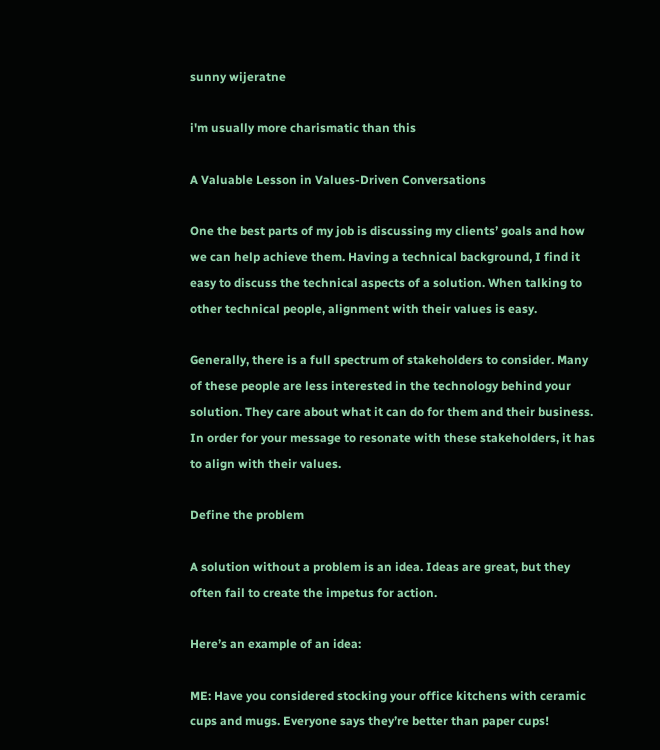sunny wijeratne

i'm usually more charismatic than this

A Valuable Lesson in Values-Driven Conversations

One the best parts of my job is discussing my clients’ goals and how we can help achieve them. Having a technical background, I find it easy to discuss the technical aspects of a solution. When talking to other technical people, alignment with their values is easy.

Generally, there is a full spectrum of stakeholders to consider. Many of these people are less interested in the technology behind your solution. They care about what it can do for them and their business. In order for your message to resonate with these stakeholders, it has to align with their values.

Define the problem

A solution without a problem is an idea. Ideas are great, but they often fail to create the impetus for action.

Here’s an example of an idea:

ME: Have you considered stocking your office kitchens with ceramic cups and mugs. Everyone says they’re better than paper cups!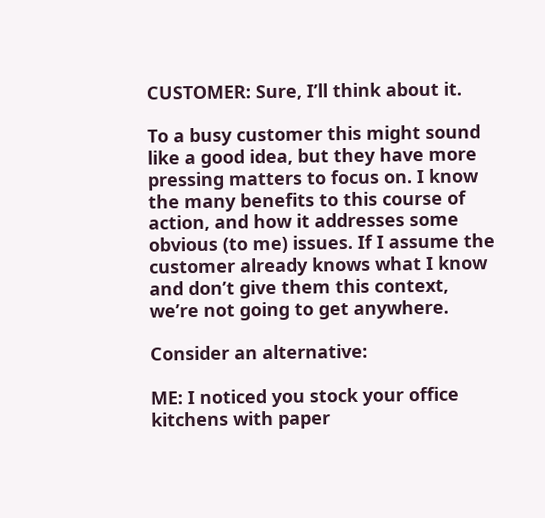CUSTOMER: Sure, I’ll think about it.

To a busy customer this might sound like a good idea, but they have more pressing matters to focus on. I know the many benefits to this course of action, and how it addresses some obvious (to me) issues. If I assume the customer already knows what I know and don’t give them this context, we’re not going to get anywhere.

Consider an alternative:

ME: I noticed you stock your office kitchens with paper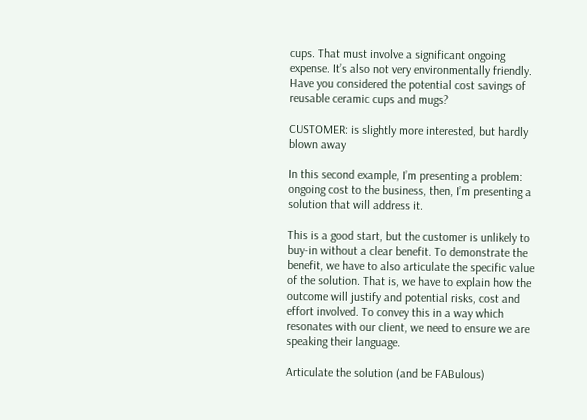cups. That must involve a significant ongoing expense. It’s also not very environmentally friendly. Have you considered the potential cost savings of reusable ceramic cups and mugs?

CUSTOMER: is slightly more interested, but hardly blown away

In this second example, I’m presenting a problem: ongoing cost to the business, then, I’m presenting a solution that will address it.

This is a good start, but the customer is unlikely to buy-in without a clear benefit. To demonstrate the benefit, we have to also articulate the specific value of the solution. That is, we have to explain how the outcome will justify and potential risks, cost and effort involved. To convey this in a way which resonates with our client, we need to ensure we are speaking their language.

Articulate the solution (and be FABulous)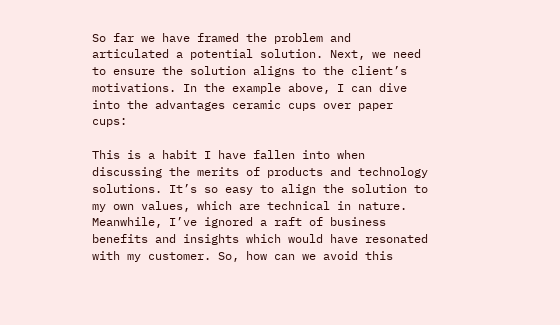So far we have framed the problem and articulated a potential solution. Next, we need to ensure the solution aligns to the client’s motivations. In the example above, I can dive into the advantages ceramic cups over paper cups:

This is a habit I have fallen into when discussing the merits of products and technology solutions. It’s so easy to align the solution to my own values, which are technical in nature. Meanwhile, I’ve ignored a raft of business benefits and insights which would have resonated with my customer. So, how can we avoid this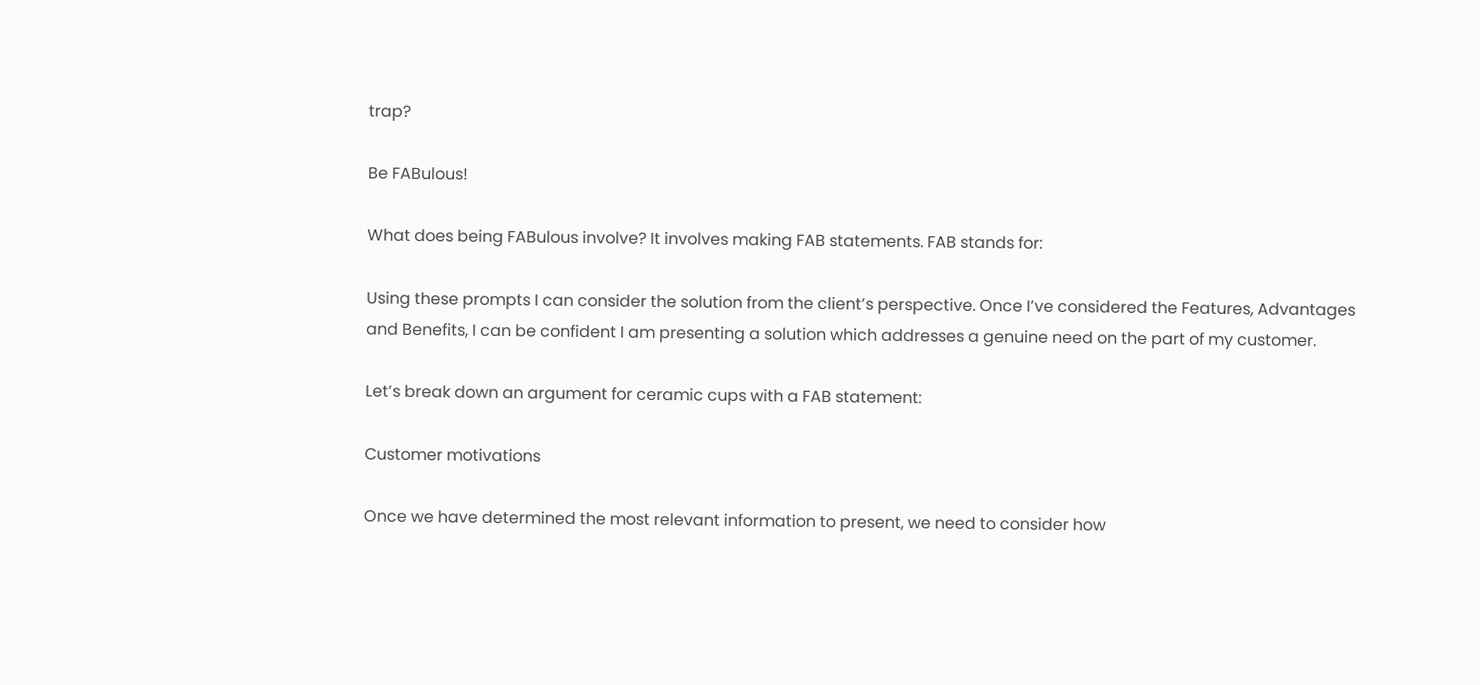trap?

Be FABulous!

What does being FABulous involve? It involves making FAB statements. FAB stands for:

Using these prompts I can consider the solution from the client’s perspective. Once I’ve considered the Features, Advantages and Benefits, I can be confident I am presenting a solution which addresses a genuine need on the part of my customer.

Let’s break down an argument for ceramic cups with a FAB statement:

Customer motivations

Once we have determined the most relevant information to present, we need to consider how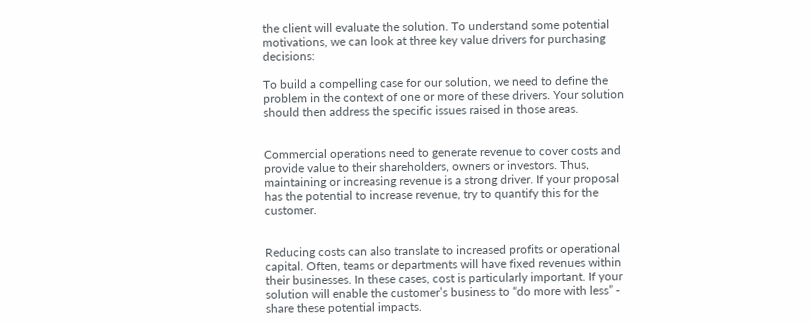the client will evaluate the solution. To understand some potential motivations, we can look at three key value drivers for purchasing decisions:

To build a compelling case for our solution, we need to define the problem in the context of one or more of these drivers. Your solution should then address the specific issues raised in those areas.


Commercial operations need to generate revenue to cover costs and provide value to their shareholders, owners or investors. Thus, maintaining or increasing revenue is a strong driver. If your proposal has the potential to increase revenue, try to quantify this for the customer.


Reducing costs can also translate to increased profits or operational capital. Often, teams or departments will have fixed revenues within their businesses. In these cases, cost is particularly important. If your solution will enable the customer’s business to “do more with less” - share these potential impacts.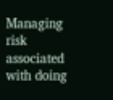Managing risk associated with doing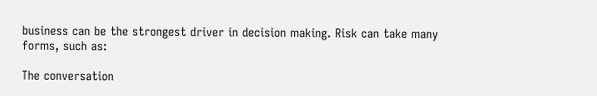business can be the strongest driver in decision making. Risk can take many forms, such as:

The conversation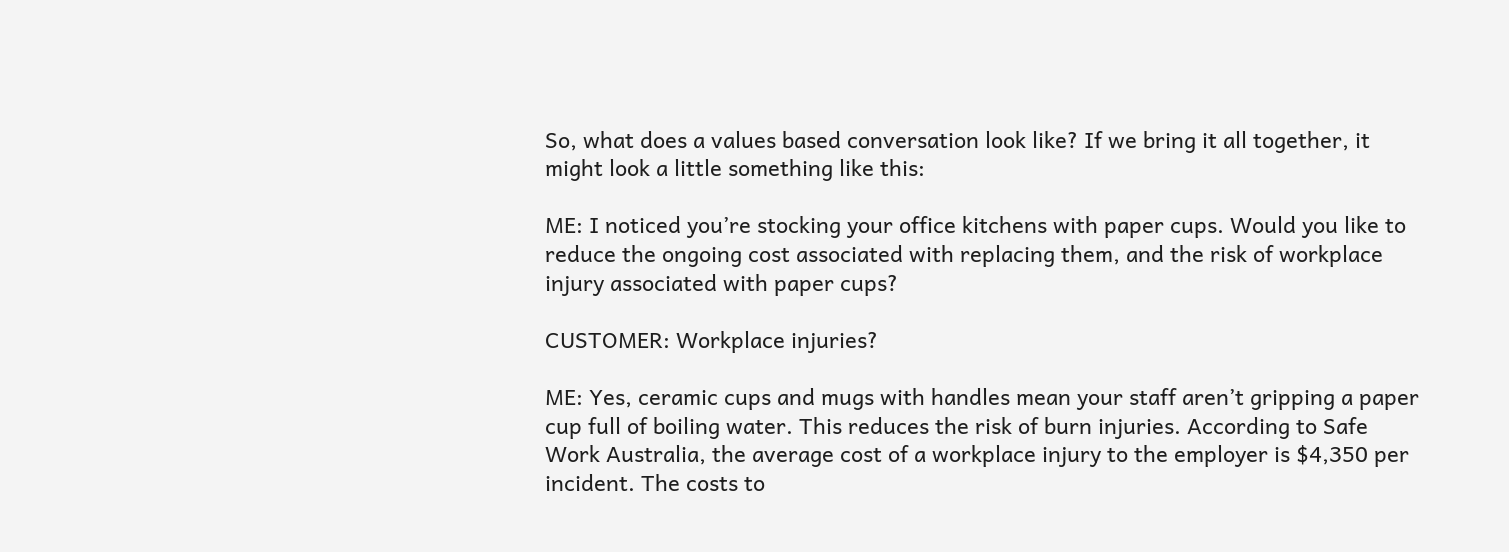So, what does a values based conversation look like? If we bring it all together, it might look a little something like this:

ME: I noticed you’re stocking your office kitchens with paper cups. Would you like to reduce the ongoing cost associated with replacing them, and the risk of workplace injury associated with paper cups?

CUSTOMER: Workplace injuries?

ME: Yes, ceramic cups and mugs with handles mean your staff aren’t gripping a paper cup full of boiling water. This reduces the risk of burn injuries. According to Safe Work Australia, the average cost of a workplace injury to the employer is $4,350 per incident. The costs to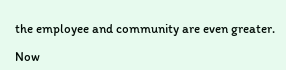the employee and community are even greater.

Now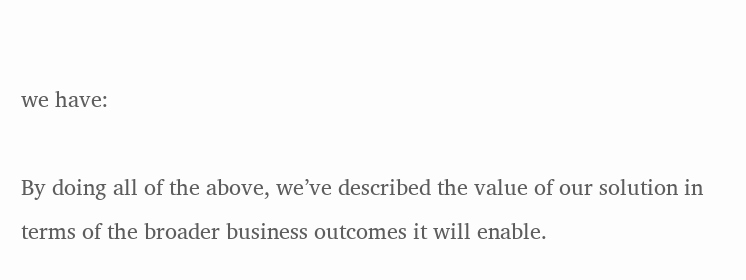we have:

By doing all of the above, we’ve described the value of our solution in terms of the broader business outcomes it will enable.